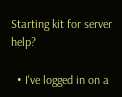Starting kit for server help?

  • I've logged in on a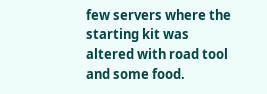few servers where the starting kit was altered with road tool and some food.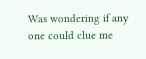Was wondering if any one could clue me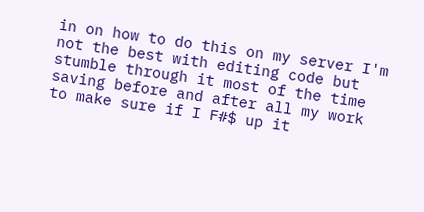in on how to do this on my server I'm not the best with editing code but stumble through it most of the time saving before and after all my work to make sure if I F#$ up it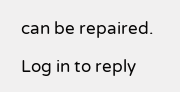can be repaired.

Log in to reply